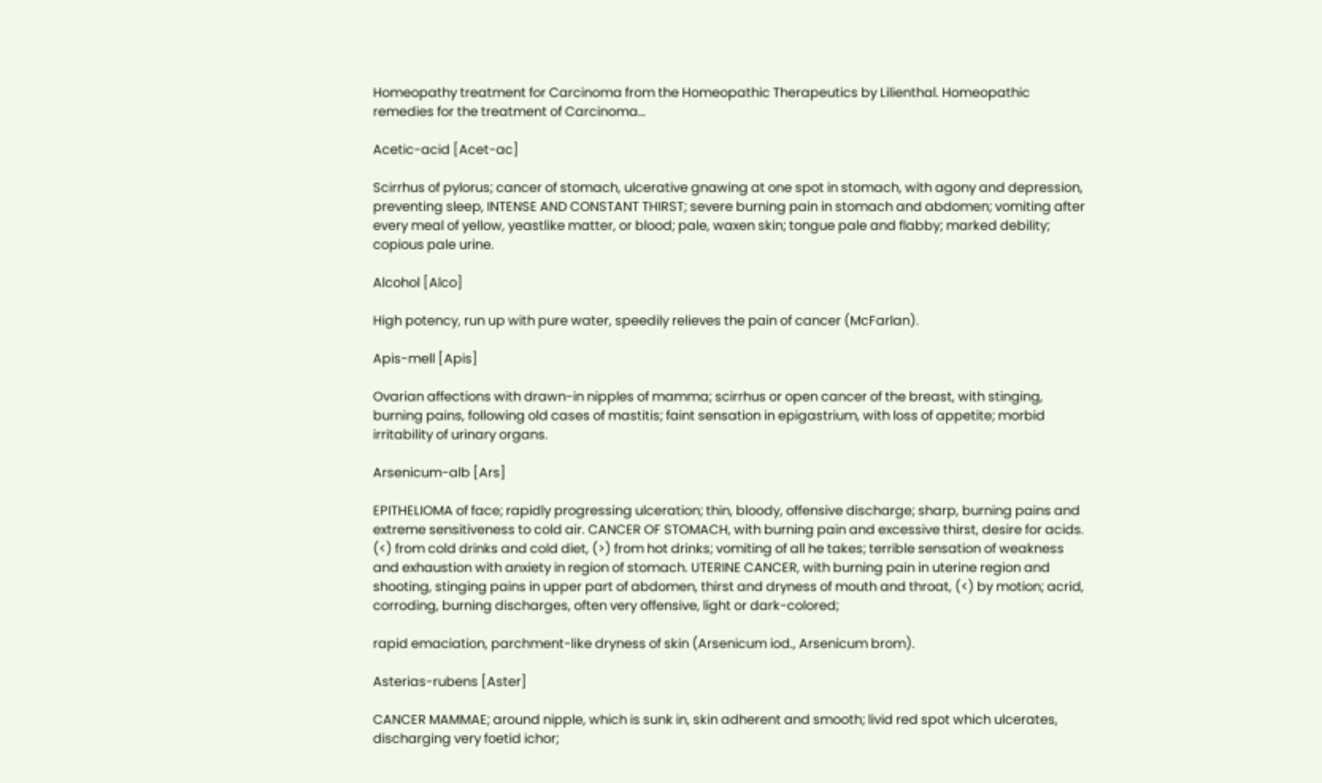Homeopathy treatment for Carcinoma from the Homeopathic Therapeutics by Lilienthal. Homeopathic remedies for the treatment of Carcinoma…

Acetic-acid [Acet-ac]

Scirrhus of pylorus; cancer of stomach, ulcerative gnawing at one spot in stomach, with agony and depression, preventing sleep, INTENSE AND CONSTANT THIRST; severe burning pain in stomach and abdomen; vomiting after every meal of yellow, yeastlike matter, or blood; pale, waxen skin; tongue pale and flabby; marked debility; copious pale urine.

Alcohol [Alco]

High potency, run up with pure water, speedily relieves the pain of cancer (McFarlan).

Apis-mell [Apis]

Ovarian affections with drawn-in nipples of mamma; scirrhus or open cancer of the breast, with stinging, burning pains, following old cases of mastitis; faint sensation in epigastrium, with loss of appetite; morbid irritability of urinary organs.

Arsenicum-alb [Ars]

EPITHELIOMA of face; rapidly progressing ulceration; thin, bloody, offensive discharge; sharp, burning pains and extreme sensitiveness to cold air. CANCER OF STOMACH, with burning pain and excessive thirst, desire for acids. (<) from cold drinks and cold diet, (>) from hot drinks; vomiting of all he takes; terrible sensation of weakness and exhaustion with anxiety in region of stomach. UTERINE CANCER, with burning pain in uterine region and shooting, stinging pains in upper part of abdomen, thirst and dryness of mouth and throat, (<) by motion; acrid, corroding, burning discharges, often very offensive, light or dark-colored;

rapid emaciation, parchment-like dryness of skin (Arsenicum iod., Arsenicum brom).

Asterias-rubens [Aster]

CANCER MAMMAE; around nipple, which is sunk in, skin adherent and smooth; livid red spot which ulcerates, discharging very foetid ichor;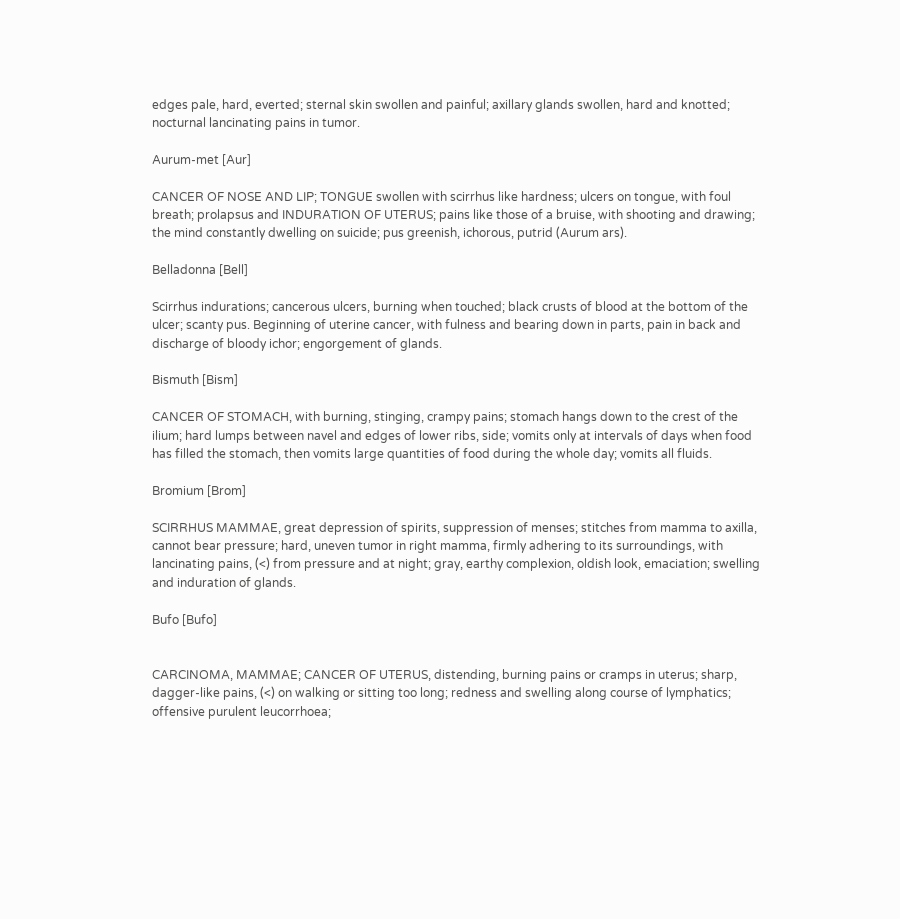edges pale, hard, everted; sternal skin swollen and painful; axillary glands swollen, hard and knotted; nocturnal lancinating pains in tumor.

Aurum-met [Aur]

CANCER OF NOSE AND LIP; TONGUE swollen with scirrhus like hardness; ulcers on tongue, with foul breath; prolapsus and INDURATION OF UTERUS; pains like those of a bruise, with shooting and drawing; the mind constantly dwelling on suicide; pus greenish, ichorous, putrid (Aurum ars).

Belladonna [Bell]

Scirrhus indurations; cancerous ulcers, burning when touched; black crusts of blood at the bottom of the ulcer; scanty pus. Beginning of uterine cancer, with fulness and bearing down in parts, pain in back and discharge of bloody ichor; engorgement of glands.

Bismuth [Bism]

CANCER OF STOMACH, with burning, stinging, crampy pains; stomach hangs down to the crest of the ilium; hard lumps between navel and edges of lower ribs, side; vomits only at intervals of days when food has filled the stomach, then vomits large quantities of food during the whole day; vomits all fluids.

Bromium [Brom]

SCIRRHUS MAMMAE, great depression of spirits, suppression of menses; stitches from mamma to axilla, cannot bear pressure; hard, uneven tumor in right mamma, firmly adhering to its surroundings, with lancinating pains, (<) from pressure and at night; gray, earthy complexion, oldish look, emaciation; swelling and induration of glands.

Bufo [Bufo]


CARCINOMA, MAMMAE; CANCER OF UTERUS, distending, burning pains or cramps in uterus; sharp, dagger-like pains, (<) on walking or sitting too long; redness and swelling along course of lymphatics; offensive purulent leucorrhoea;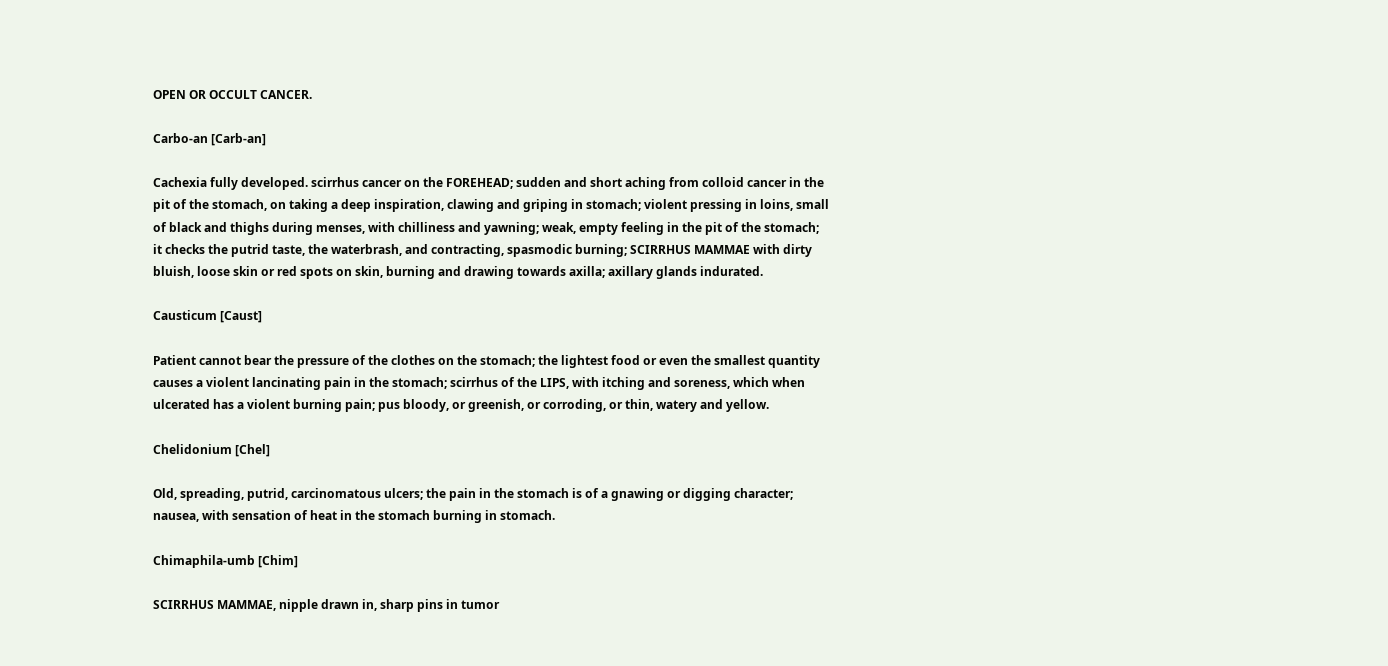OPEN OR OCCULT CANCER.

Carbo-an [Carb-an]

Cachexia fully developed. scirrhus cancer on the FOREHEAD; sudden and short aching from colloid cancer in the pit of the stomach, on taking a deep inspiration, clawing and griping in stomach; violent pressing in loins, small of black and thighs during menses, with chilliness and yawning; weak, empty feeling in the pit of the stomach; it checks the putrid taste, the waterbrash, and contracting, spasmodic burning; SCIRRHUS MAMMAE with dirty bluish, loose skin or red spots on skin, burning and drawing towards axilla; axillary glands indurated.

Causticum [Caust]

Patient cannot bear the pressure of the clothes on the stomach; the lightest food or even the smallest quantity causes a violent lancinating pain in the stomach; scirrhus of the LIPS, with itching and soreness, which when ulcerated has a violent burning pain; pus bloody, or greenish, or corroding, or thin, watery and yellow.

Chelidonium [Chel]

Old, spreading, putrid, carcinomatous ulcers; the pain in the stomach is of a gnawing or digging character; nausea, with sensation of heat in the stomach burning in stomach.

Chimaphila-umb [Chim]

SCIRRHUS MAMMAE, nipple drawn in, sharp pins in tumor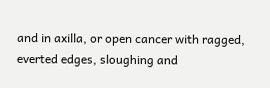and in axilla, or open cancer with ragged, everted edges, sloughing and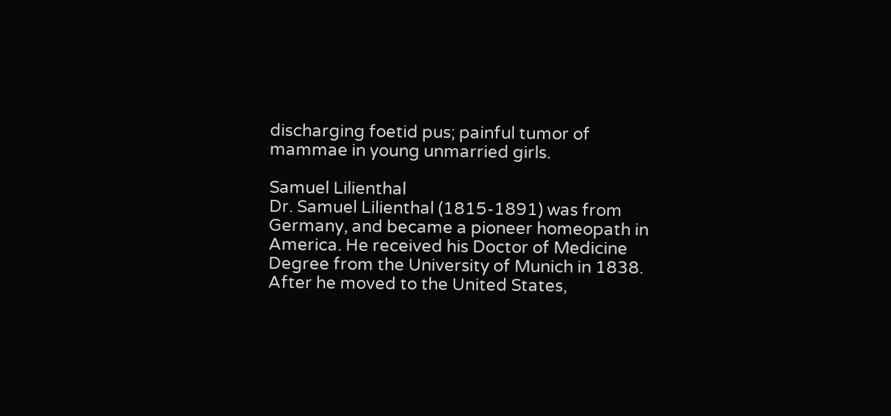discharging foetid pus; painful tumor of mammae in young unmarried girls.

Samuel Lilienthal
Dr. Samuel Lilienthal (1815-1891) was from Germany, and became a pioneer homeopath in America. He received his Doctor of Medicine Degree from the University of Munich in 1838. After he moved to the United States,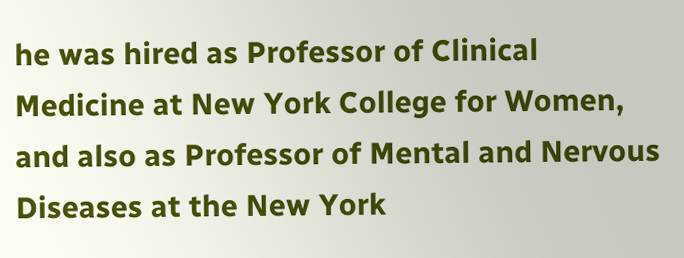he was hired as Professor of Clinical Medicine at New York College for Women, and also as Professor of Mental and Nervous Diseases at the New York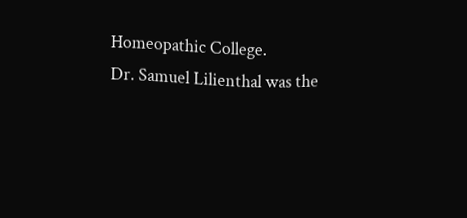Homeopathic College.
Dr. Samuel Lilienthal was the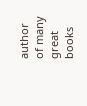author of many great books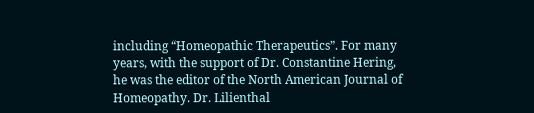including “Homeopathic Therapeutics”. For many years, with the support of Dr. Constantine Hering, he was the editor of the North American Journal of Homeopathy. Dr. Lilienthal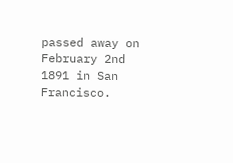passed away on February 2nd 1891 in San Francisco.